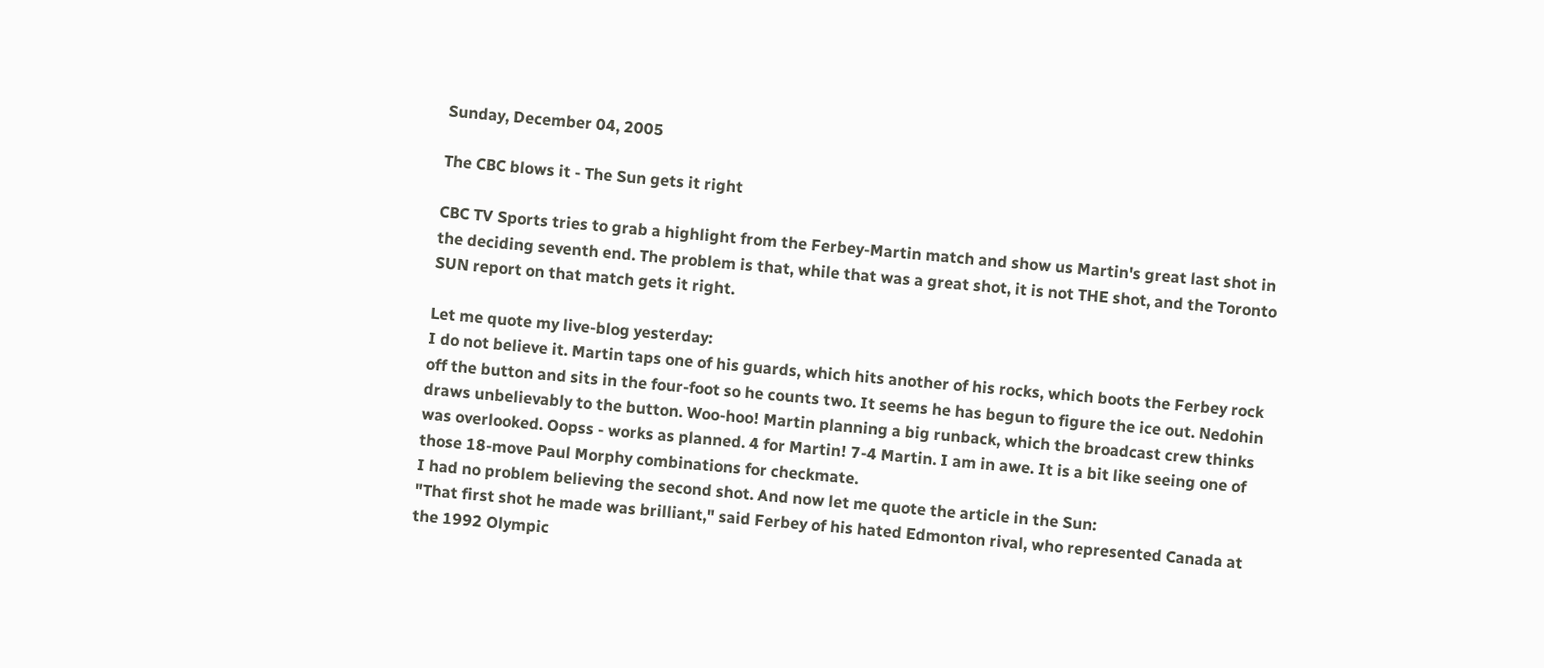Sunday, December 04, 2005

The CBC blows it - The Sun gets it right

CBC TV Sports tries to grab a highlight from the Ferbey-Martin match and show us Martin's great last shot in the deciding seventh end. The problem is that, while that was a great shot, it is not THE shot, and the Toronto SUN report on that match gets it right.

Let me quote my live-blog yesterday:
I do not believe it. Martin taps one of his guards, which hits another of his rocks, which boots the Ferbey rock off the button and sits in the four-foot so he counts two. It seems he has begun to figure the ice out. Nedohin draws unbelievably to the button. Woo-hoo! Martin planning a big runback, which the broadcast crew thinks was overlooked. Oopss - works as planned. 4 for Martin! 7-4 Martin. I am in awe. It is a bit like seeing one of those 18-move Paul Morphy combinations for checkmate.
I had no problem believing the second shot. And now let me quote the article in the Sun:
"That first shot he made was brilliant," said Ferbey of his hated Edmonton rival, who represented Canada at the 1992 Olympic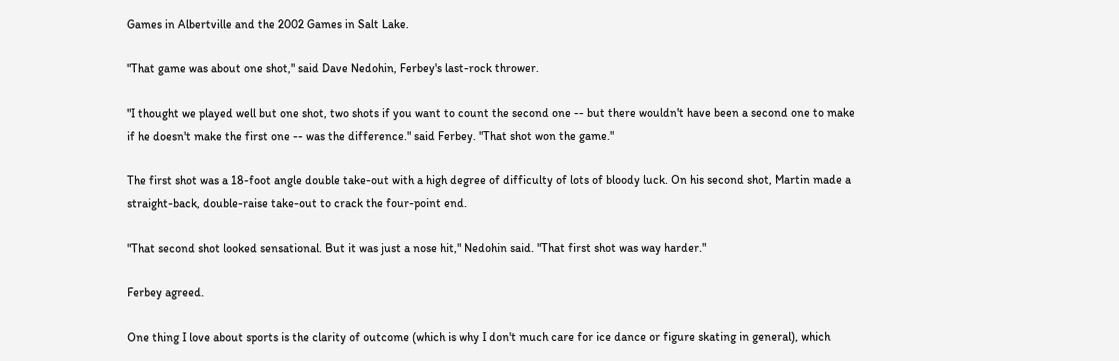Games in Albertville and the 2002 Games in Salt Lake.

"That game was about one shot," said Dave Nedohin, Ferbey's last-rock thrower.

"I thought we played well but one shot, two shots if you want to count the second one -- but there wouldn't have been a second one to make if he doesn't make the first one -- was the difference." said Ferbey. "That shot won the game."

The first shot was a 18-foot angle double take-out with a high degree of difficulty of lots of bloody luck. On his second shot, Martin made a straight-back, double-raise take-out to crack the four-point end.

"That second shot looked sensational. But it was just a nose hit," Nedohin said. "That first shot was way harder."

Ferbey agreed.

One thing I love about sports is the clarity of outcome (which is why I don't much care for ice dance or figure skating in general), which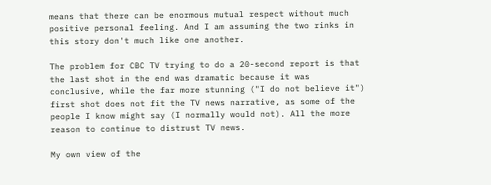means that there can be enormous mutual respect without much positive personal feeling. And I am assuming the two rinks in this story don't much like one another.

The problem for CBC TV trying to do a 20-second report is that the last shot in the end was dramatic because it was conclusive, while the far more stunning ("I do not believe it") first shot does not fit the TV news narrative, as some of the people I know might say (I normally would not). All the more reason to continue to distrust TV news.

My own view of the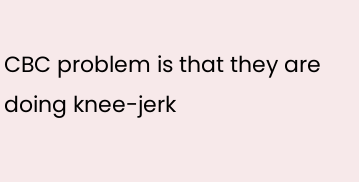CBC problem is that they are doing knee-jerk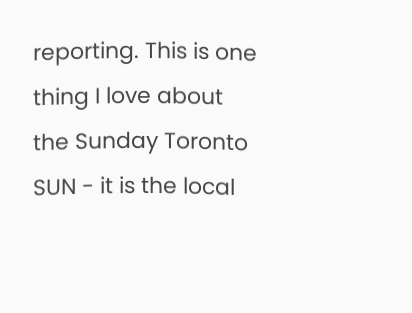reporting. This is one thing I love about the Sunday Toronto SUN - it is the local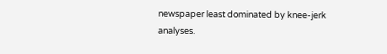newspaper least dominated by knee-jerk analyses.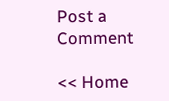Post a Comment

<< Home